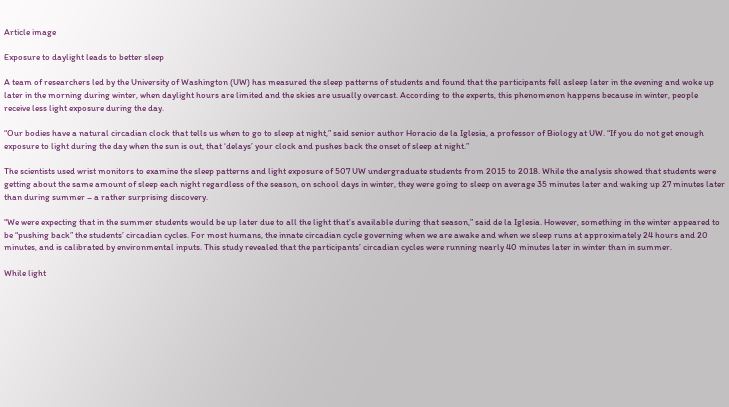Article image

Exposure to daylight leads to better sleep

A team of researchers led by the University of Washington (UW) has measured the sleep patterns of students and found that the participants fell asleep later in the evening and woke up later in the morning during winter, when daylight hours are limited and the skies are usually overcast. According to the experts, this phenomenon happens because in winter, people receive less light exposure during the day.

“Our bodies have a natural circadian clock that tells us when to go to sleep at night,” said senior author Horacio de la Iglesia, a professor of Biology at UW. “If you do not get enough exposure to light during the day when the sun is out, that ‘delays’ your clock and pushes back the onset of sleep at night.”

The scientists used wrist monitors to examine the sleep patterns and light exposure of 507 UW undergraduate students from 2015 to 2018. While the analysis showed that students were getting about the same amount of sleep each night regardless of the season, on school days in winter, they were going to sleep on average 35 minutes later and waking up 27 minutes later than during summer – a rather surprising discovery.

“We were expecting that in the summer students would be up later due to all the light that’s available during that season,” said de la Iglesia. However, something in the winter appeared to be “pushing back” the students’ circadian cycles. For most humans, the innate circadian cycle governing when we are awake and when we sleep runs at approximately 24 hours and 20 minutes, and is calibrated by environmental inputs. This study revealed that the participants’ circadian cycles were running nearly 40 minutes later in winter than in summer.

While light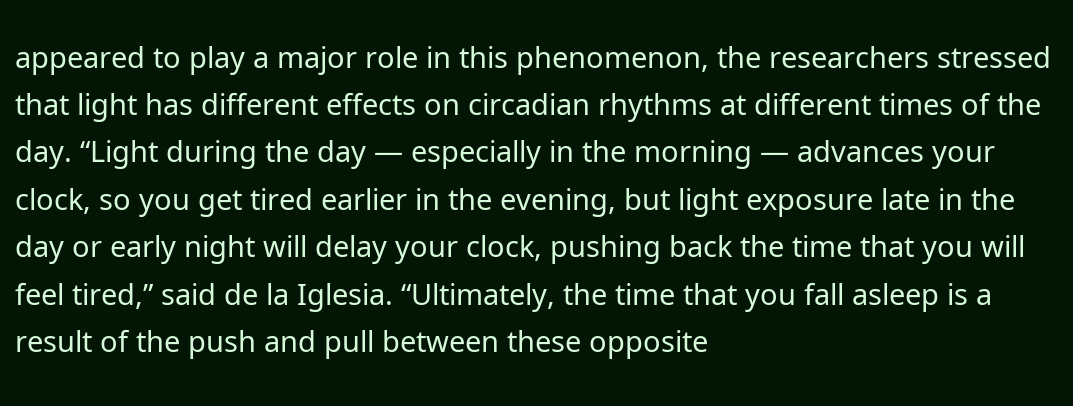appeared to play a major role in this phenomenon, the researchers stressed that light has different effects on circadian rhythms at different times of the day. “Light during the day — especially in the morning — advances your clock, so you get tired earlier in the evening, but light exposure late in the day or early night will delay your clock, pushing back the time that you will feel tired,” said de la Iglesia. “Ultimately, the time that you fall asleep is a result of the push and pull between these opposite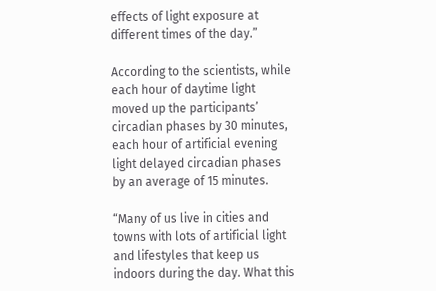effects of light exposure at different times of the day.”

According to the scientists, while each hour of daytime light moved up the participants’ circadian phases by 30 minutes, each hour of artificial evening light delayed circadian phases by an average of 15 minutes.

“Many of us live in cities and towns with lots of artificial light and lifestyles that keep us indoors during the day. What this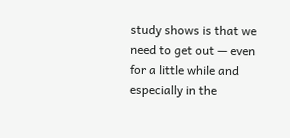study shows is that we need to get out — even for a little while and especially in the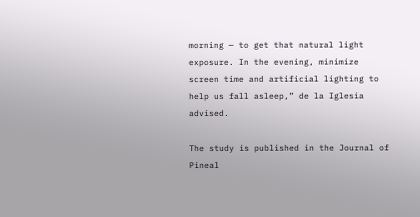morning — to get that natural light exposure. In the evening, minimize screen time and artificial lighting to help us fall asleep,” de la Iglesia advised.

The study is published in the Journal of Pineal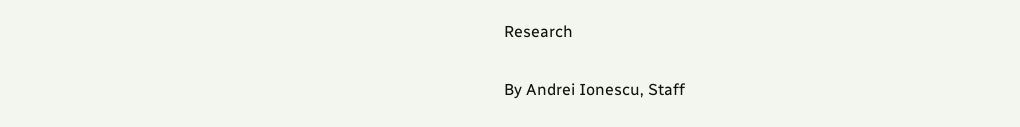Research


By Andrei Ionescu, Staff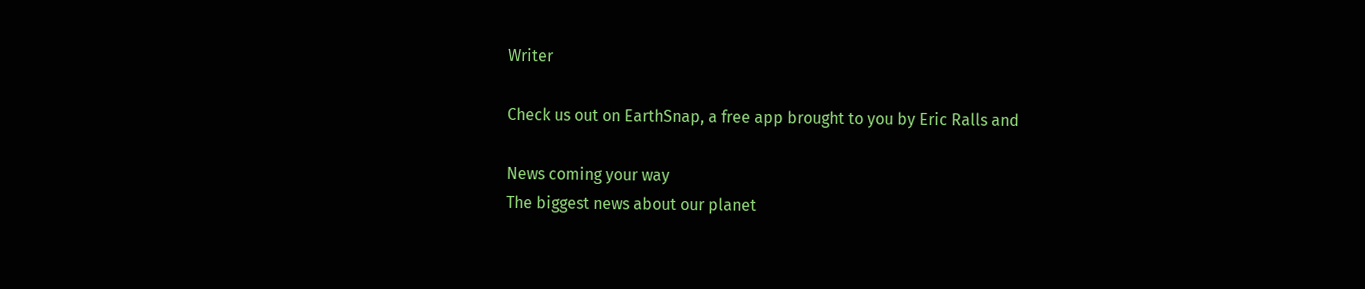Writer

Check us out on EarthSnap, a free app brought to you by Eric Ralls and

News coming your way
The biggest news about our planet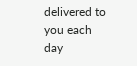delivered to you each day